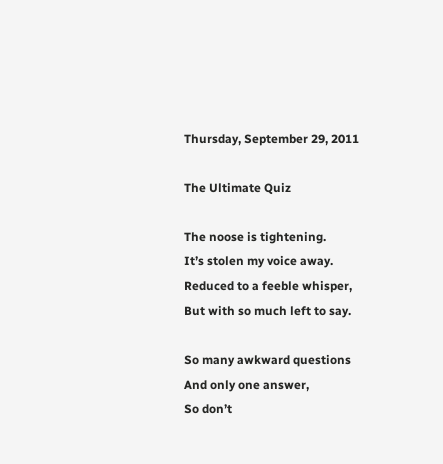Thursday, September 29, 2011

The Ultimate Quiz

The noose is tightening.
It’s stolen my voice away.
Reduced to a feeble whisper,
But with so much left to say.

So many awkward questions
And only one answer,
So don’t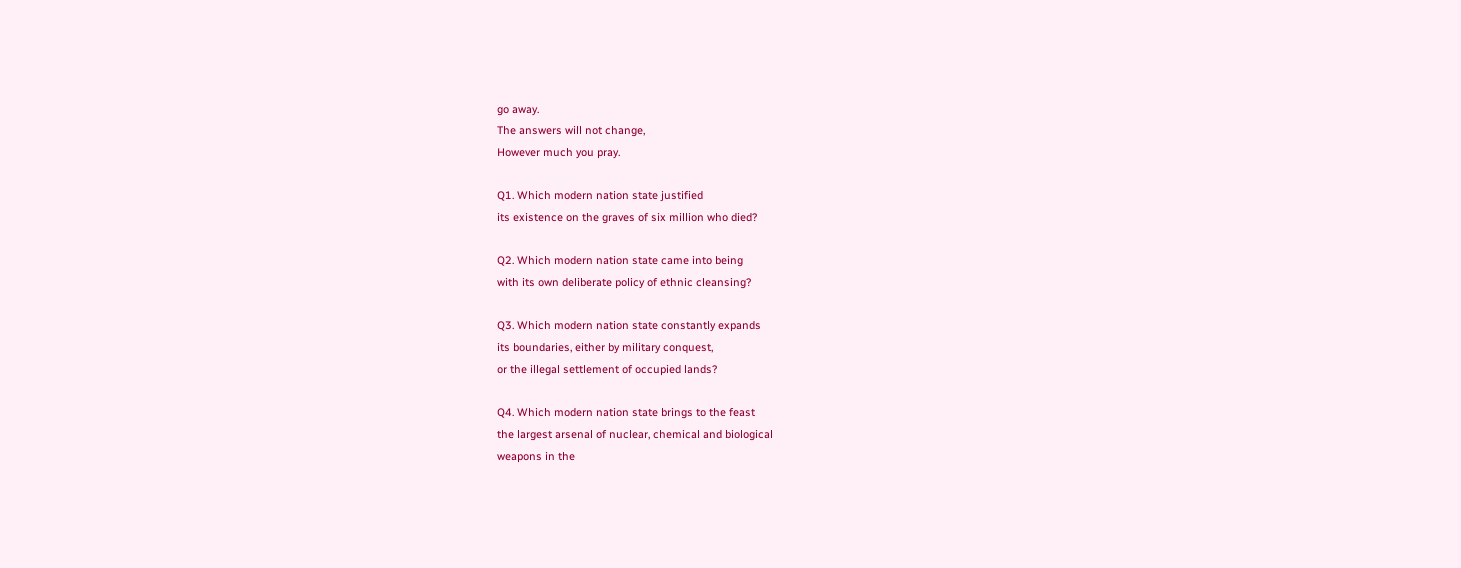go away.
The answers will not change,
However much you pray.

Q1. Which modern nation state justified
its existence on the graves of six million who died?

Q2. Which modern nation state came into being
with its own deliberate policy of ethnic cleansing?

Q3. Which modern nation state constantly expands
its boundaries, either by military conquest,
or the illegal settlement of occupied lands?

Q4. Which modern nation state brings to the feast
the largest arsenal of nuclear, chemical and biological
weapons in the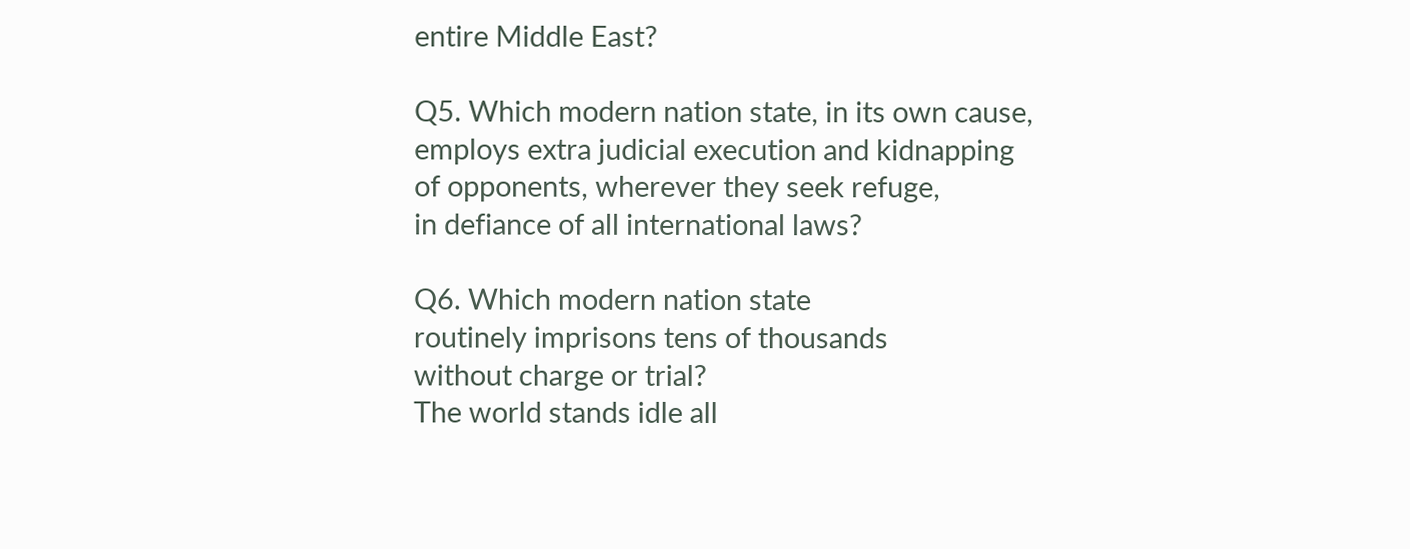entire Middle East?

Q5. Which modern nation state, in its own cause,
employs extra judicial execution and kidnapping
of opponents, wherever they seek refuge,
in defiance of all international laws?

Q6. Which modern nation state
routinely imprisons tens of thousands
without charge or trial?
The world stands idle all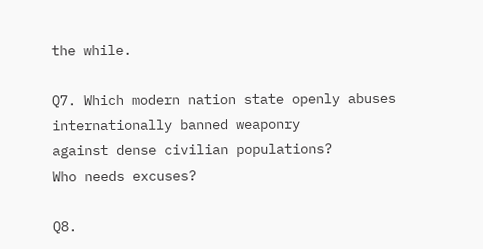the while.

Q7. Which modern nation state openly abuses
internationally banned weaponry
against dense civilian populations?
Who needs excuses?

Q8.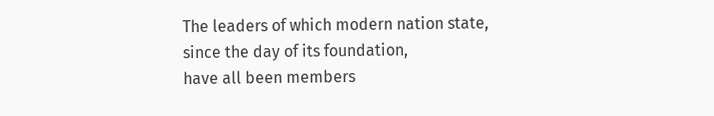The leaders of which modern nation state,
since the day of its foundation,
have all been members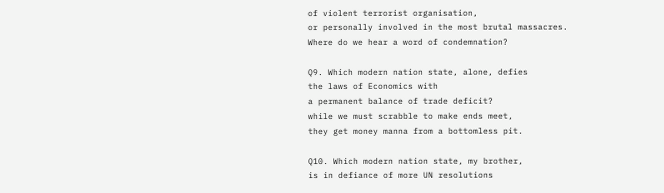of violent terrorist organisation,
or personally involved in the most brutal massacres.
Where do we hear a word of condemnation?

Q9. Which modern nation state, alone, defies
the laws of Economics with
a permanent balance of trade deficit?
while we must scrabble to make ends meet,
they get money manna from a bottomless pit.

Q10. Which modern nation state, my brother,
is in defiance of more UN resolutions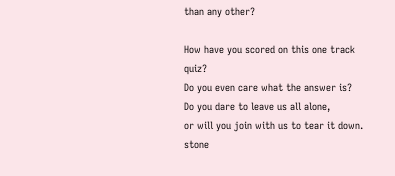than any other?

How have you scored on this one track quiz?
Do you even care what the answer is?
Do you dare to leave us all alone,
or will you join with us to tear it down.
stone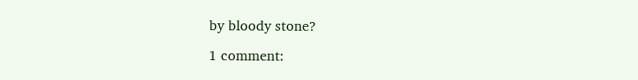by bloody stone?

1 comment: